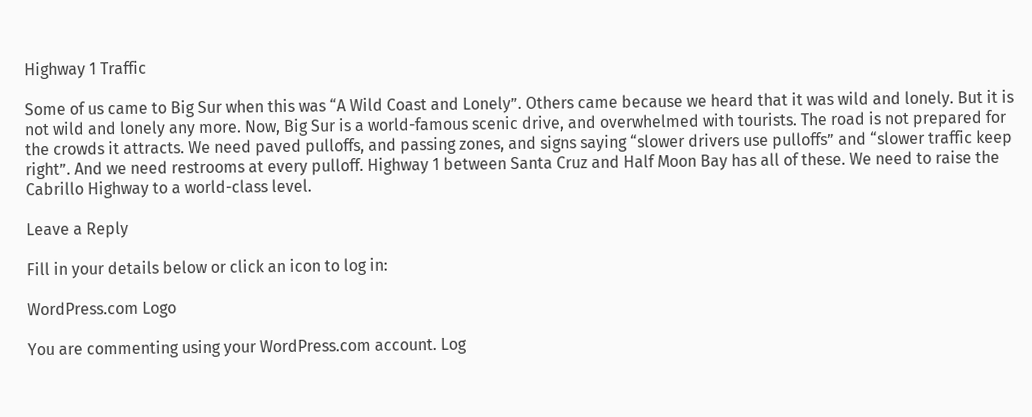Highway 1 Traffic

Some of us came to Big Sur when this was “A Wild Coast and Lonely”. Others came because we heard that it was wild and lonely. But it is not wild and lonely any more. Now, Big Sur is a world-famous scenic drive, and overwhelmed with tourists. The road is not prepared for the crowds it attracts. We need paved pulloffs, and passing zones, and signs saying “slower drivers use pulloffs” and “slower traffic keep right”. And we need restrooms at every pulloff. Highway 1 between Santa Cruz and Half Moon Bay has all of these. We need to raise the Cabrillo Highway to a world-class level.

Leave a Reply

Fill in your details below or click an icon to log in:

WordPress.com Logo

You are commenting using your WordPress.com account. Log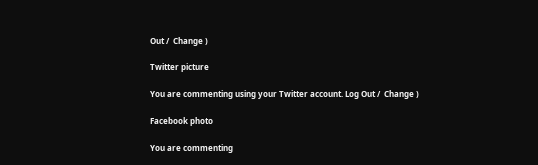Out /  Change )

Twitter picture

You are commenting using your Twitter account. Log Out /  Change )

Facebook photo

You are commenting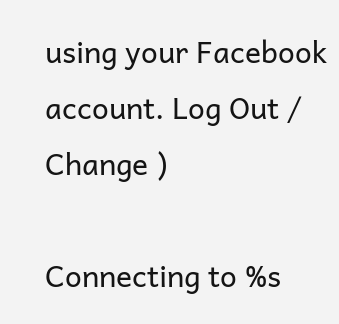using your Facebook account. Log Out /  Change )

Connecting to %s